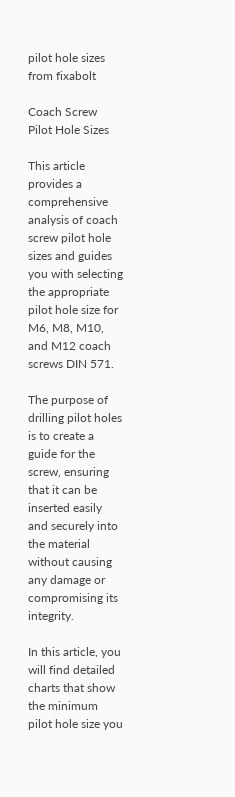pilot hole sizes from fixabolt

Coach Screw Pilot Hole Sizes

This article provides a comprehensive analysis of coach screw pilot hole sizes and guides you with selecting the appropriate pilot hole size for M6, M8, M10, and M12 coach screws DIN 571.

The purpose of drilling pilot holes is to create a guide for the screw, ensuring that it can be inserted easily and securely into the material without causing any damage or compromising its integrity.

In this article, you will find detailed charts that show the minimum pilot hole size you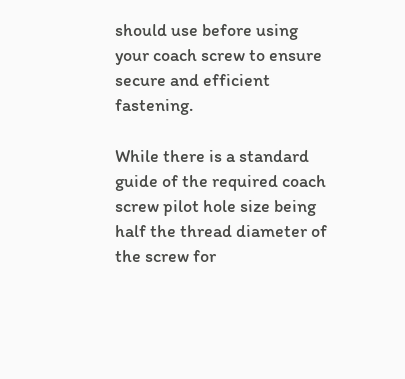should use before using your coach screw to ensure secure and efficient fastening.

While there is a standard guide of the required coach screw pilot hole size being half the thread diameter of the screw for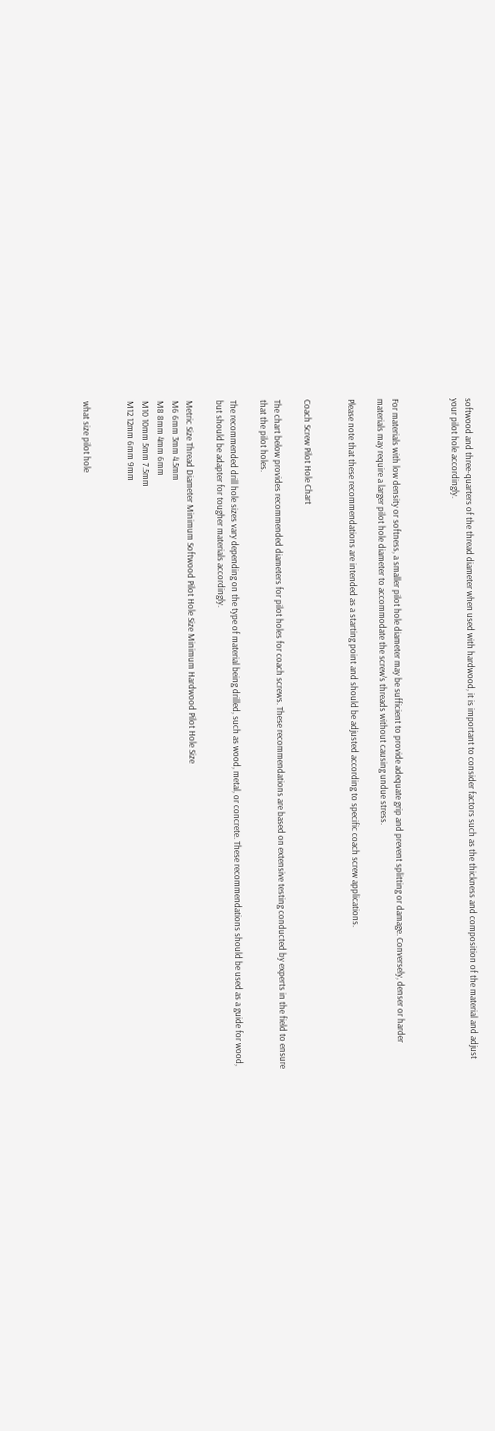softwood and three-quarters of the thread diameter when used with hardwood, it is important to consider factors such as the thickness and composition of the material and adjust your pilot hole accordingly.



For materials with low density or softness, a smaller pilot hole diameter may be sufficient to provide adequate grip and prevent splitting or damage. Conversely, denser or harder materials may require a larger pilot hole diameter to accommodate the screw's threads without causing undue stress.

Please note that these recommendations are intended as a starting point and should be adjusted according to specific coach screw applications.


Coach Screw Pilot Hole Chart

The chart below provides recommended diameters for pilot holes for coach screws. These recommendations are based on extensive testing conducted by experts in the field to ensure that the pilot holes.

The recommended drill hole sizes vary depending on the type of material being drilled, such as wood, metal, or concrete. These recommendations should be used as a guide for wood, but should be adapter for tougher materials accordingly.

Metric Size Thread Diameter Minimum Softwood Pilot Hole Size Minimum Hardwood Pilot Hole Size
M6 6mm 3mm 4.5mm
M8 8mm 4mm 6mm
M10 10mm 5mm 7.5mm
M12 12mm 6mm 9mm


what size pilot hole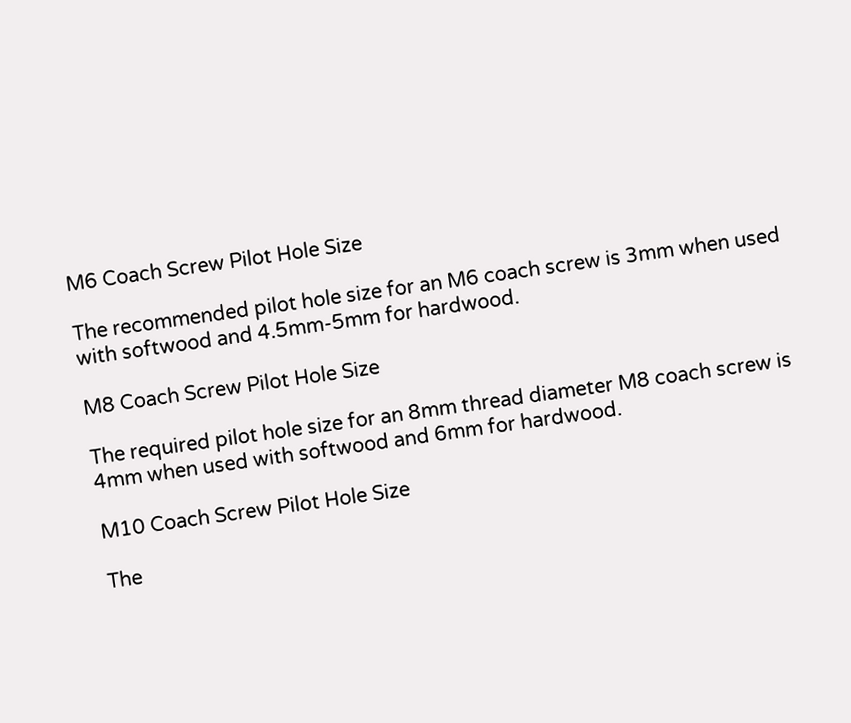M6 Coach Screw Pilot Hole Size

The recommended pilot hole size for an M6 coach screw is 3mm when used with softwood and 4.5mm-5mm for hardwood.

M8 Coach Screw Pilot Hole Size

The required pilot hole size for an 8mm thread diameter M8 coach screw is 4mm when used with softwood and 6mm for hardwood.

M10 Coach Screw Pilot Hole Size

The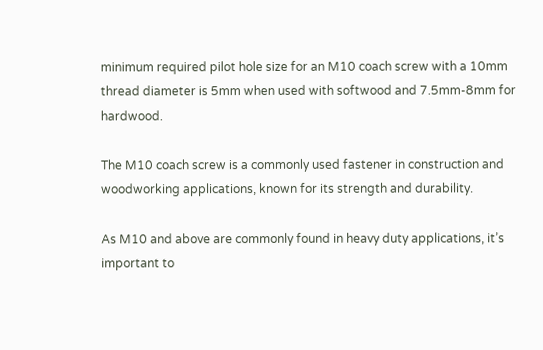minimum required pilot hole size for an M10 coach screw with a 10mm thread diameter is 5mm when used with softwood and 7.5mm-8mm for hardwood.

The M10 coach screw is a commonly used fastener in construction and woodworking applications, known for its strength and durability.

As M10 and above are commonly found in heavy duty applications, it’s important to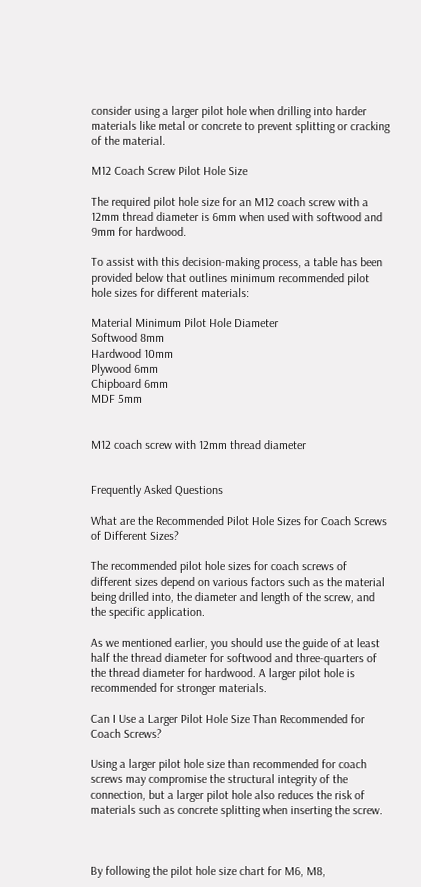consider using a larger pilot hole when drilling into harder materials like metal or concrete to prevent splitting or cracking of the material.

M12 Coach Screw Pilot Hole Size

The required pilot hole size for an M12 coach screw with a 12mm thread diameter is 6mm when used with softwood and 9mm for hardwood.

To assist with this decision-making process, a table has been provided below that outlines minimum recommended pilot hole sizes for different materials:

Material Minimum Pilot Hole Diameter
Softwood 8mm
Hardwood 10mm
Plywood 6mm
Chipboard 6mm
MDF 5mm


M12 coach screw with 12mm thread diameter


Frequently Asked Questions

What are the Recommended Pilot Hole Sizes for Coach Screws of Different Sizes?

The recommended pilot hole sizes for coach screws of different sizes depend on various factors such as the material being drilled into, the diameter and length of the screw, and the specific application.

As we mentioned earlier, you should use the guide of at least half the thread diameter for softwood and three-quarters of the thread diameter for hardwood. A larger pilot hole is recommended for stronger materials.

Can I Use a Larger Pilot Hole Size Than Recommended for Coach Screws?

Using a larger pilot hole size than recommended for coach screws may compromise the structural integrity of the connection, but a larger pilot hole also reduces the risk of materials such as concrete splitting when inserting the screw.



By following the pilot hole size chart for M6, M8,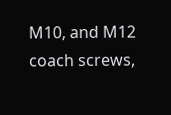M10, and M12 coach screws,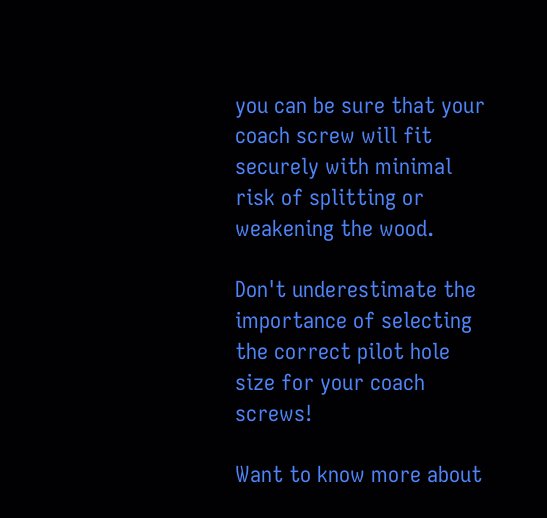you can be sure that your coach screw will fit securely with minimal risk of splitting or weakening the wood.

Don't underestimate the importance of selecting the correct pilot hole size for your coach screws!

Want to know more about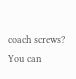coach screws? You can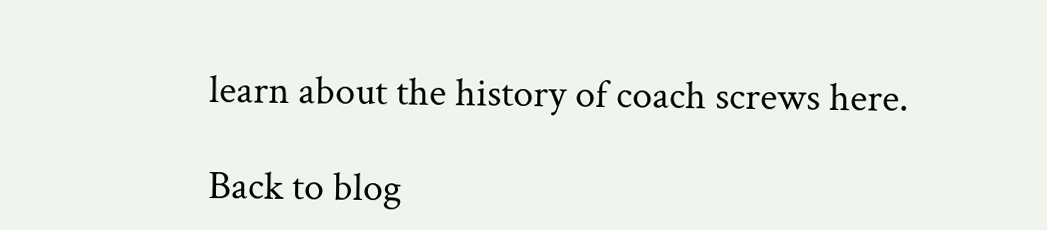learn about the history of coach screws here.

Back to blog